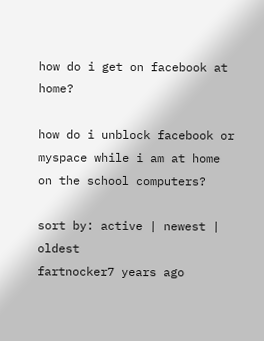how do i get on facebook at home?

how do i unblock facebook or myspace while i am at home on the school computers?

sort by: active | newest | oldest
fartnocker7 years ago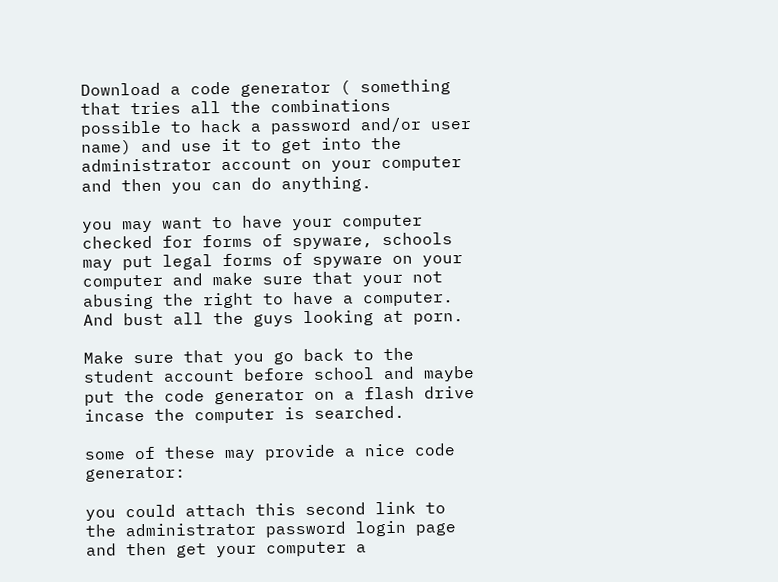Download a code generator ( something that tries all the combinations possible to hack a password and/or user name) and use it to get into the administrator account on your computer and then you can do anything.

you may want to have your computer checked for forms of spyware, schools may put legal forms of spyware on your computer and make sure that your not abusing the right to have a computer. And bust all the guys looking at porn.

Make sure that you go back to the student account before school and maybe put the code generator on a flash drive incase the computer is searched.

some of these may provide a nice code generator:

you could attach this second link to the administrator password login page and then get your computer a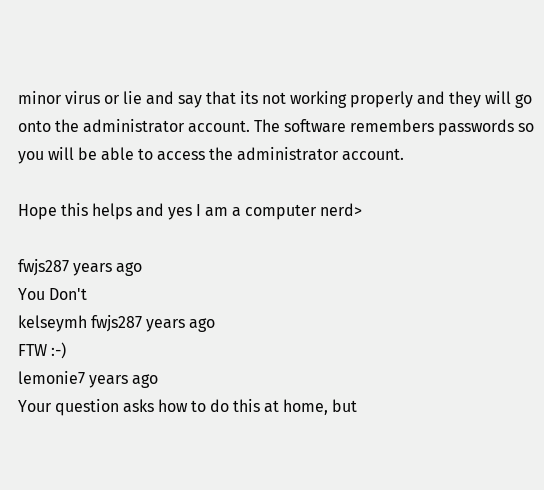minor virus or lie and say that its not working properly and they will go onto the administrator account. The software remembers passwords so you will be able to access the administrator account.

Hope this helps and yes I am a computer nerd>

fwjs287 years ago
You Don't
kelseymh fwjs287 years ago
FTW :-)
lemonie7 years ago
Your question asks how to do this at home, but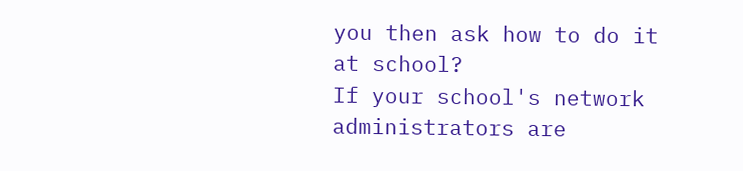you then ask how to do it at school?
If your school's network administrators are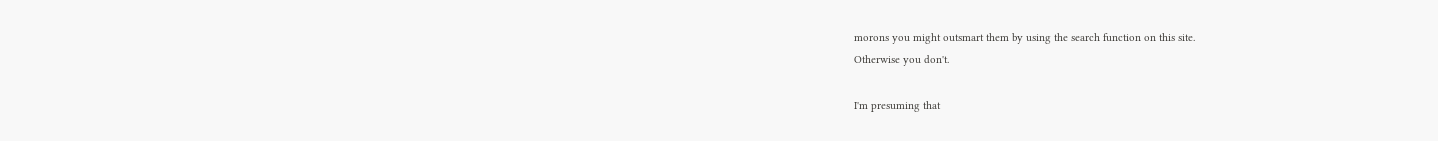morons you might outsmart them by using the search function on this site.
Otherwise you don't.

I'm presuming that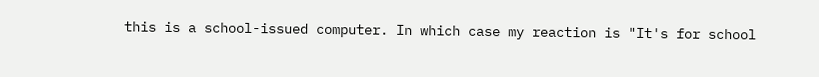this is a school-issued computer. In which case my reaction is "It's for school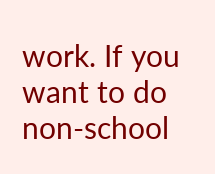work. If you want to do non-school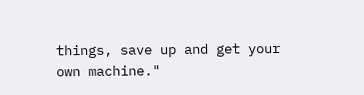things, save up and get your own machine."